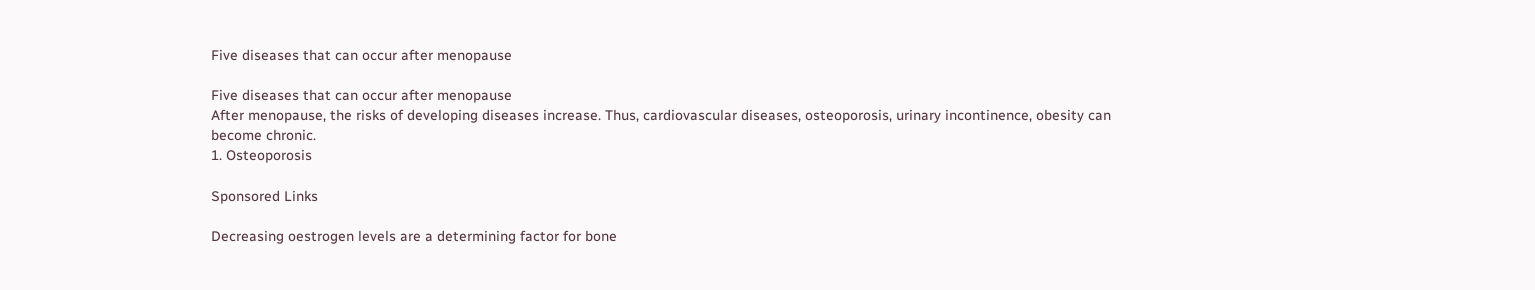Five diseases that can occur after menopause

Five diseases that can occur after menopause
After menopause, the risks of developing diseases increase. Thus, cardiovascular diseases, osteoporosis, urinary incontinence, obesity can become chronic.
1. Osteoporosis

Sponsored Links

Decreasing oestrogen levels are a determining factor for bone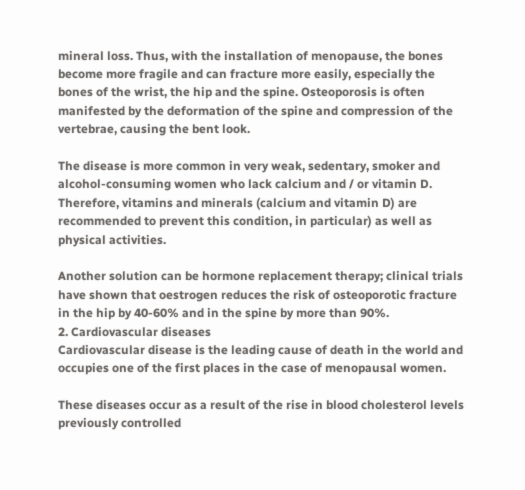mineral loss. Thus, with the installation of menopause, the bones become more fragile and can fracture more easily, especially the bones of the wrist, the hip and the spine. Osteoporosis is often manifested by the deformation of the spine and compression of the vertebrae, causing the bent look.

The disease is more common in very weak, sedentary, smoker and alcohol-consuming women who lack calcium and / or vitamin D. Therefore, vitamins and minerals (calcium and vitamin D) are recommended to prevent this condition, in particular) as well as physical activities.

Another solution can be hormone replacement therapy; clinical trials have shown that oestrogen reduces the risk of osteoporotic fracture in the hip by 40-60% and in the spine by more than 90%.
2. Cardiovascular diseases
Cardiovascular disease is the leading cause of death in the world and occupies one of the first places in the case of menopausal women.

These diseases occur as a result of the rise in blood cholesterol levels previously controlled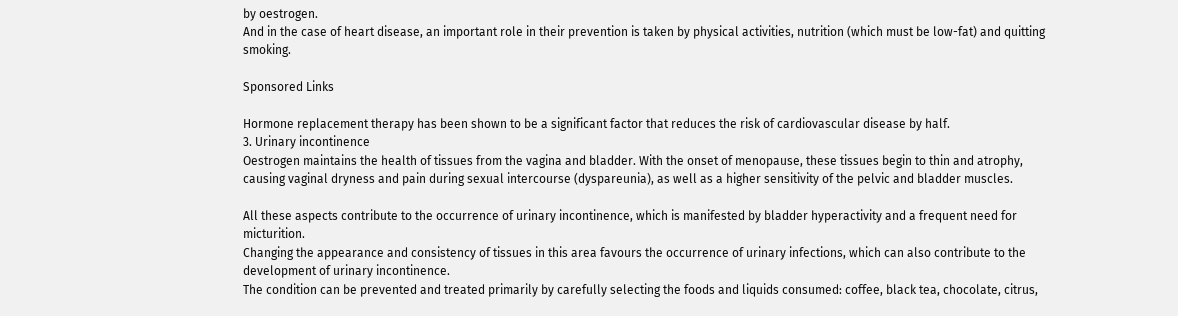by oestrogen.
And in the case of heart disease, an important role in their prevention is taken by physical activities, nutrition (which must be low-fat) and quitting smoking.

Sponsored Links

Hormone replacement therapy has been shown to be a significant factor that reduces the risk of cardiovascular disease by half.
3. Urinary incontinence
Oestrogen maintains the health of tissues from the vagina and bladder. With the onset of menopause, these tissues begin to thin and atrophy, causing vaginal dryness and pain during sexual intercourse (dyspareunia), as well as a higher sensitivity of the pelvic and bladder muscles.

All these aspects contribute to the occurrence of urinary incontinence, which is manifested by bladder hyperactivity and a frequent need for micturition.
Changing the appearance and consistency of tissues in this area favours the occurrence of urinary infections, which can also contribute to the development of urinary incontinence.
The condition can be prevented and treated primarily by carefully selecting the foods and liquids consumed: coffee, black tea, chocolate, citrus,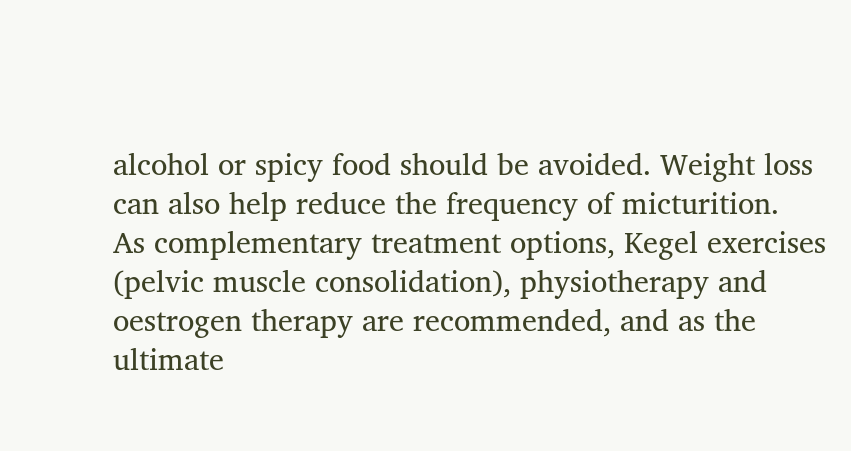alcohol or spicy food should be avoided. Weight loss can also help reduce the frequency of micturition.
As complementary treatment options, Kegel exercises (pelvic muscle consolidation), physiotherapy and oestrogen therapy are recommended, and as the ultimate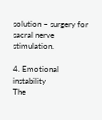solution – surgery for sacral nerve stimulation.

4. Emotional instability
The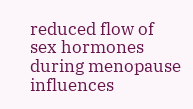reduced flow of sex hormones during menopause influences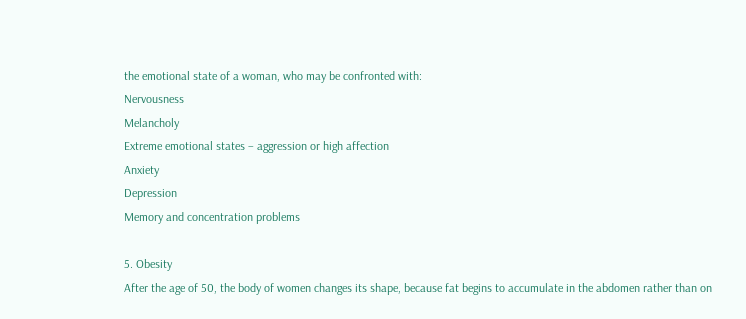the emotional state of a woman, who may be confronted with:
Nervousness
Melancholy
Extreme emotional states – aggression or high affection
Anxiety
Depression
Memory and concentration problems

5. Obesity
After the age of 50, the body of women changes its shape, because fat begins to accumulate in the abdomen rather than on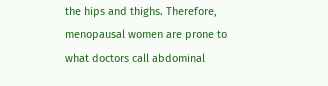the hips and thighs. Therefore, menopausal women are prone to what doctors call abdominal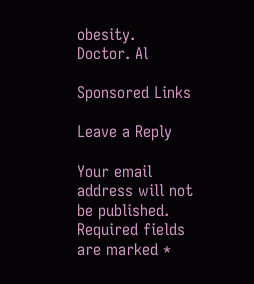obesity.
Doctor. Al

Sponsored Links

Leave a Reply

Your email address will not be published. Required fields are marked *